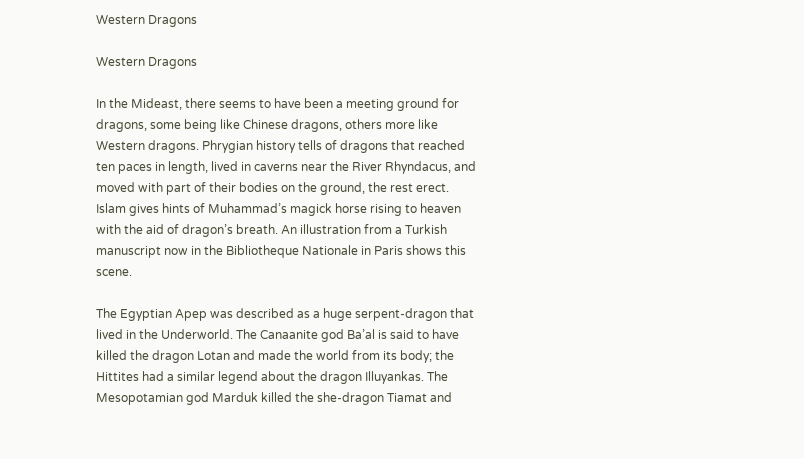Western Dragons

Western Dragons

In the Mideast, there seems to have been a meeting ground for dragons, some being like Chinese dragons, others more like Western dragons. Phrygian history tells of dragons that reached ten paces in length, lived in caverns near the River Rhyndacus, and moved with part of their bodies on the ground, the rest erect. Islam gives hints of Muhammad’s magick horse rising to heaven with the aid of dragon’s breath. An illustration from a Turkish manuscript now in the Bibliotheque Nationale in Paris shows this scene.

The Egyptian Apep was described as a huge serpent-dragon that lived in the Underworld. The Canaanite god Ba’al is said to have killed the dragon Lotan and made the world from its body; the Hittites had a similar legend about the dragon Illuyankas. The Mesopotamian god Marduk killed the she-dragon Tiamat and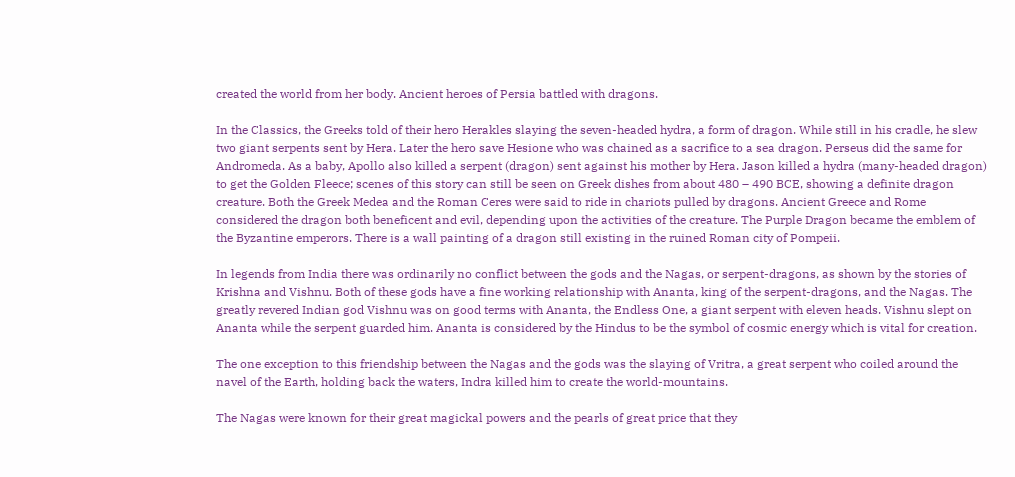created the world from her body. Ancient heroes of Persia battled with dragons.

In the Classics, the Greeks told of their hero Herakles slaying the seven-headed hydra, a form of dragon. While still in his cradle, he slew two giant serpents sent by Hera. Later the hero save Hesione who was chained as a sacrifice to a sea dragon. Perseus did the same for Andromeda. As a baby, Apollo also killed a serpent (dragon) sent against his mother by Hera. Jason killed a hydra (many-headed dragon) to get the Golden Fleece; scenes of this story can still be seen on Greek dishes from about 480 – 490 BCE, showing a definite dragon creature. Both the Greek Medea and the Roman Ceres were said to ride in chariots pulled by dragons. Ancient Greece and Rome considered the dragon both beneficent and evil, depending upon the activities of the creature. The Purple Dragon became the emblem of the Byzantine emperors. There is a wall painting of a dragon still existing in the ruined Roman city of Pompeii.

In legends from India there was ordinarily no conflict between the gods and the Nagas, or serpent-dragons, as shown by the stories of Krishna and Vishnu. Both of these gods have a fine working relationship with Ananta, king of the serpent-dragons, and the Nagas. The greatly revered Indian god Vishnu was on good terms with Ananta, the Endless One, a giant serpent with eleven heads. Vishnu slept on Ananta while the serpent guarded him. Ananta is considered by the Hindus to be the symbol of cosmic energy which is vital for creation.

The one exception to this friendship between the Nagas and the gods was the slaying of Vritra, a great serpent who coiled around the navel of the Earth, holding back the waters, Indra killed him to create the world-mountains.

The Nagas were known for their great magickal powers and the pearls of great price that they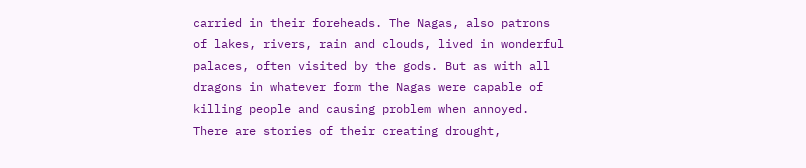carried in their foreheads. The Nagas, also patrons of lakes, rivers, rain and clouds, lived in wonderful palaces, often visited by the gods. But as with all dragons in whatever form the Nagas were capable of killing people and causing problem when annoyed. There are stories of their creating drought,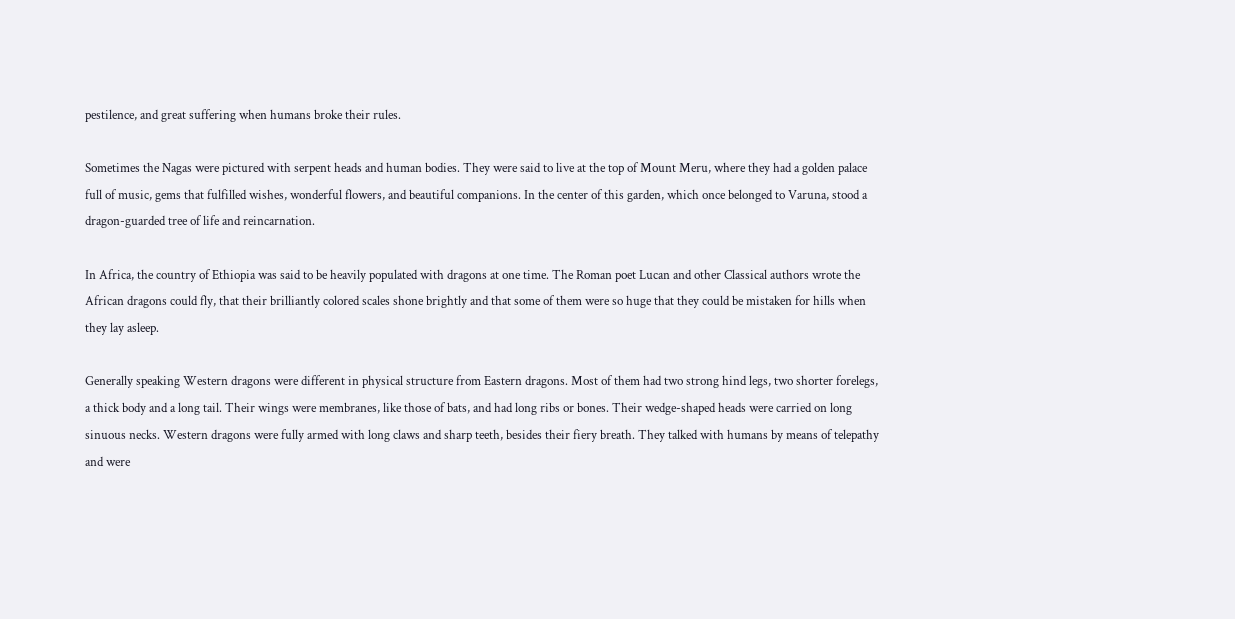pestilence, and great suffering when humans broke their rules.

Sometimes the Nagas were pictured with serpent heads and human bodies. They were said to live at the top of Mount Meru, where they had a golden palace full of music, gems that fulfilled wishes, wonderful flowers, and beautiful companions. In the center of this garden, which once belonged to Varuna, stood a dragon-guarded tree of life and reincarnation.

In Africa, the country of Ethiopia was said to be heavily populated with dragons at one time. The Roman poet Lucan and other Classical authors wrote the African dragons could fly, that their brilliantly colored scales shone brightly and that some of them were so huge that they could be mistaken for hills when they lay asleep.

Generally speaking Western dragons were different in physical structure from Eastern dragons. Most of them had two strong hind legs, two shorter forelegs, a thick body and a long tail. Their wings were membranes, like those of bats, and had long ribs or bones. Their wedge-shaped heads were carried on long sinuous necks. Western dragons were fully armed with long claws and sharp teeth, besides their fiery breath. They talked with humans by means of telepathy and were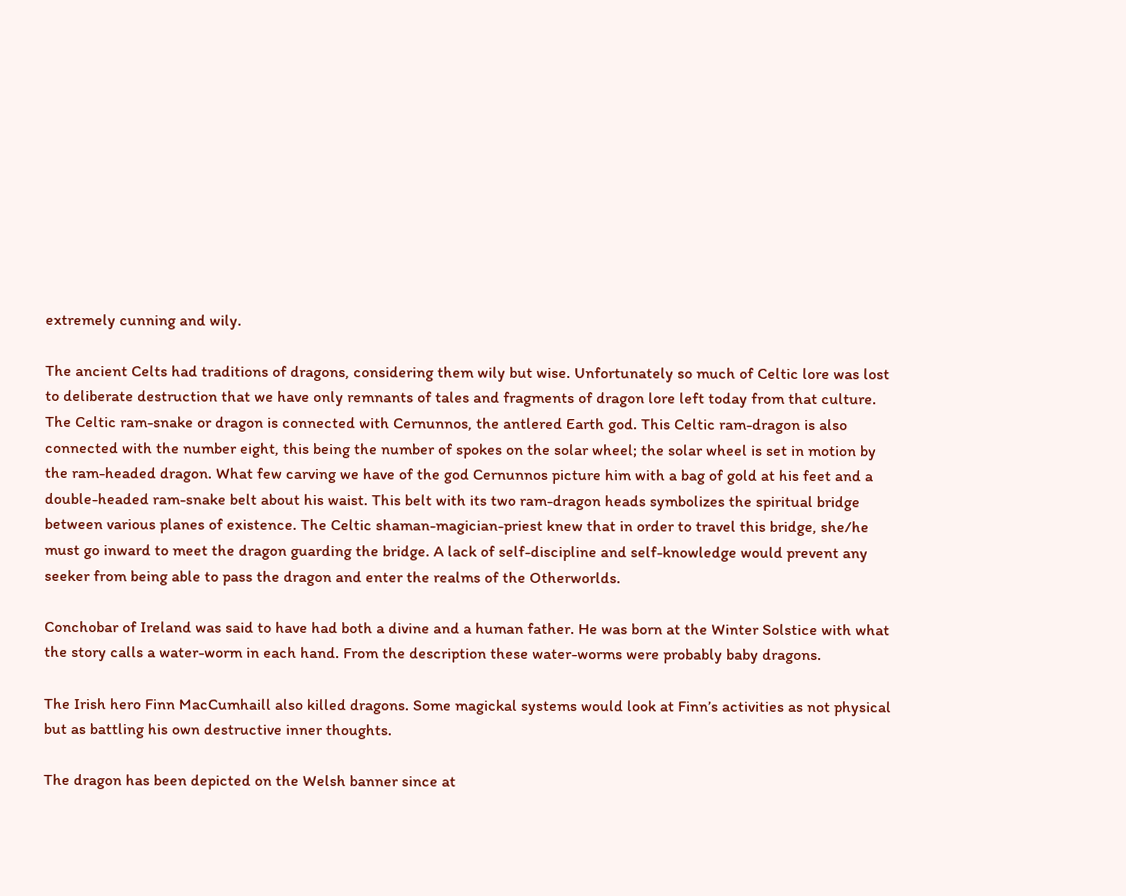extremely cunning and wily.

The ancient Celts had traditions of dragons, considering them wily but wise. Unfortunately so much of Celtic lore was lost to deliberate destruction that we have only remnants of tales and fragments of dragon lore left today from that culture. The Celtic ram-snake or dragon is connected with Cernunnos, the antlered Earth god. This Celtic ram-dragon is also connected with the number eight, this being the number of spokes on the solar wheel; the solar wheel is set in motion by the ram-headed dragon. What few carving we have of the god Cernunnos picture him with a bag of gold at his feet and a double-headed ram-snake belt about his waist. This belt with its two ram-dragon heads symbolizes the spiritual bridge between various planes of existence. The Celtic shaman-magician-priest knew that in order to travel this bridge, she/he must go inward to meet the dragon guarding the bridge. A lack of self-discipline and self-knowledge would prevent any seeker from being able to pass the dragon and enter the realms of the Otherworlds.

Conchobar of Ireland was said to have had both a divine and a human father. He was born at the Winter Solstice with what the story calls a water-worm in each hand. From the description these water-worms were probably baby dragons.

The Irish hero Finn MacCumhaill also killed dragons. Some magickal systems would look at Finn’s activities as not physical but as battling his own destructive inner thoughts.

The dragon has been depicted on the Welsh banner since at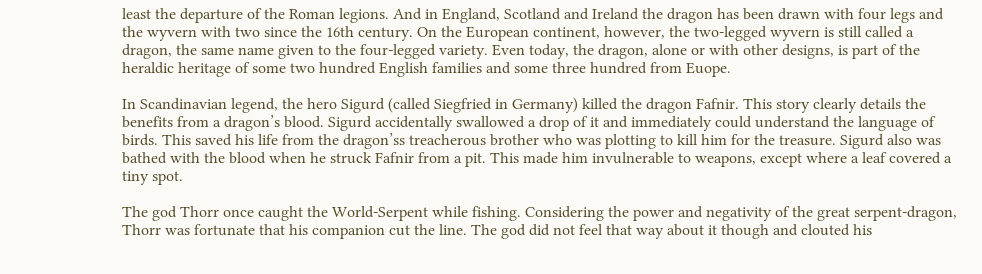least the departure of the Roman legions. And in England, Scotland and Ireland the dragon has been drawn with four legs and the wyvern with two since the 16th century. On the European continent, however, the two-legged wyvern is still called a dragon, the same name given to the four-legged variety. Even today, the dragon, alone or with other designs, is part of the heraldic heritage of some two hundred English families and some three hundred from Euope.

In Scandinavian legend, the hero Sigurd (called Siegfried in Germany) killed the dragon Fafnir. This story clearly details the benefits from a dragon’s blood. Sigurd accidentally swallowed a drop of it and immediately could understand the language of birds. This saved his life from the dragon’ss treacherous brother who was plotting to kill him for the treasure. Sigurd also was bathed with the blood when he struck Fafnir from a pit. This made him invulnerable to weapons, except where a leaf covered a tiny spot.

The god Thorr once caught the World-Serpent while fishing. Considering the power and negativity of the great serpent-dragon, Thorr was fortunate that his companion cut the line. The god did not feel that way about it though and clouted his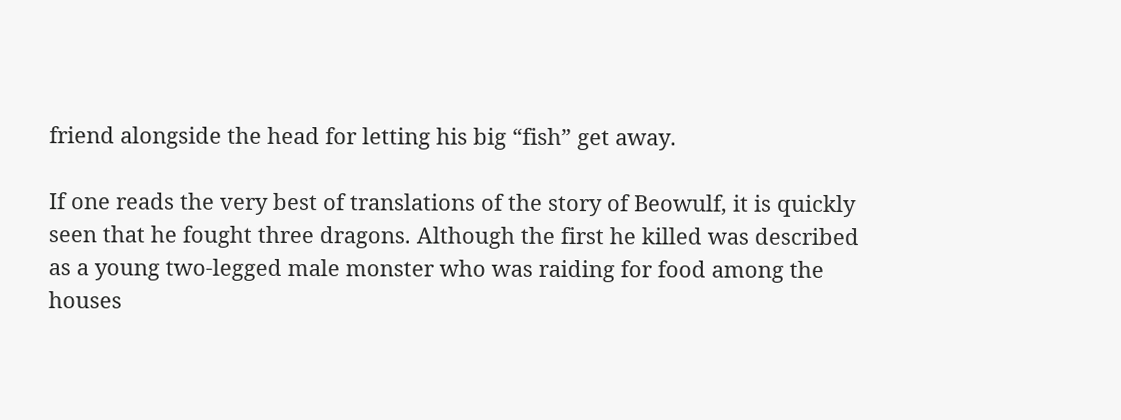friend alongside the head for letting his big “fish” get away.

If one reads the very best of translations of the story of Beowulf, it is quickly seen that he fought three dragons. Although the first he killed was described as a young two-legged male monster who was raiding for food among the houses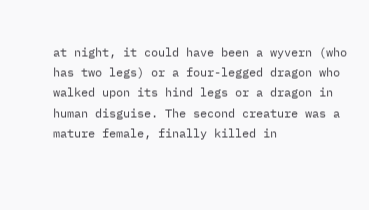at night, it could have been a wyvern (who has two legs) or a four-legged dragon who walked upon its hind legs or a dragon in human disguise. The second creature was a mature female, finally killed in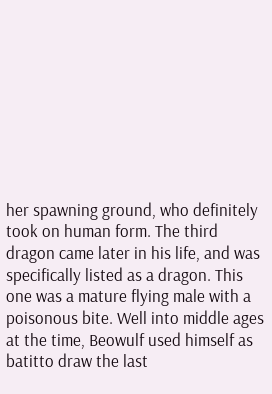her spawning ground, who definitely took on human form. The third dragon came later in his life, and was specifically listed as a dragon. This one was a mature flying male with a poisonous bite. Well into middle ages at the time, Beowulf used himself as batitto draw the last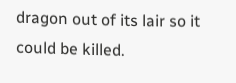dragon out of its lair so it could be killed.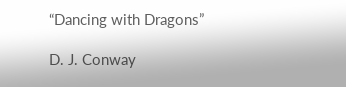“Dancing with Dragons”

D. J. Conway